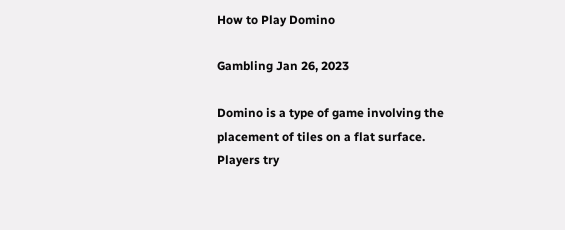How to Play Domino

Gambling Jan 26, 2023

Domino is a type of game involving the placement of tiles on a flat surface. Players try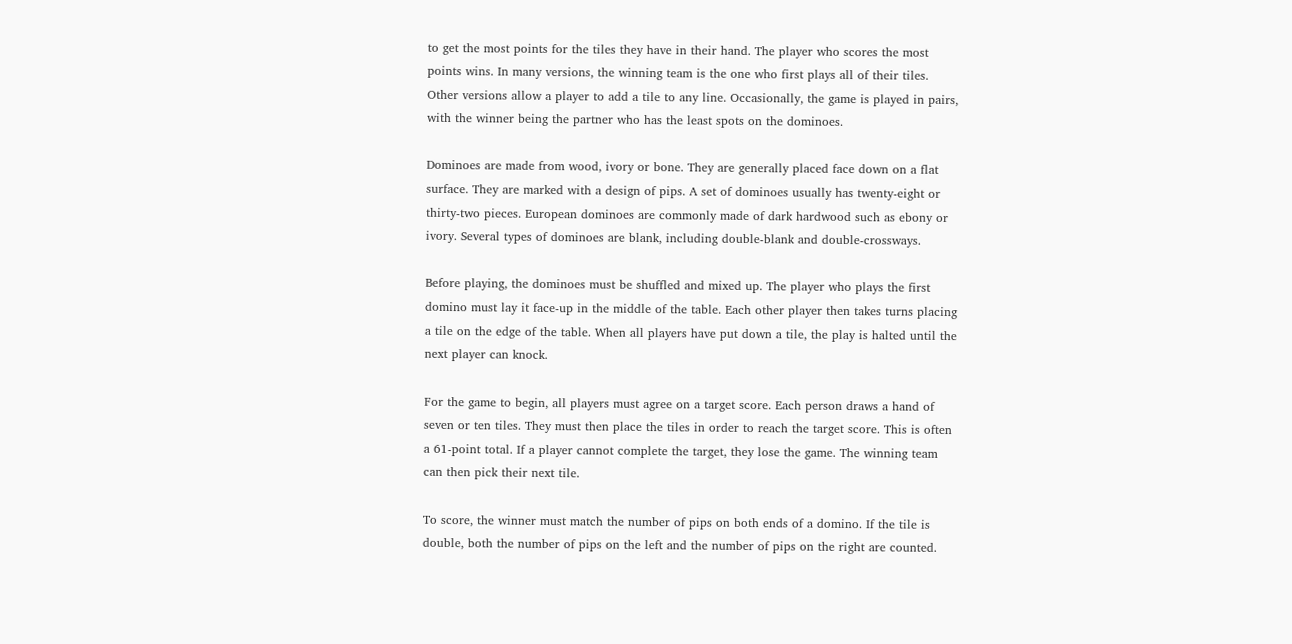to get the most points for the tiles they have in their hand. The player who scores the most points wins. In many versions, the winning team is the one who first plays all of their tiles. Other versions allow a player to add a tile to any line. Occasionally, the game is played in pairs, with the winner being the partner who has the least spots on the dominoes.

Dominoes are made from wood, ivory or bone. They are generally placed face down on a flat surface. They are marked with a design of pips. A set of dominoes usually has twenty-eight or thirty-two pieces. European dominoes are commonly made of dark hardwood such as ebony or ivory. Several types of dominoes are blank, including double-blank and double-crossways.

Before playing, the dominoes must be shuffled and mixed up. The player who plays the first domino must lay it face-up in the middle of the table. Each other player then takes turns placing a tile on the edge of the table. When all players have put down a tile, the play is halted until the next player can knock.

For the game to begin, all players must agree on a target score. Each person draws a hand of seven or ten tiles. They must then place the tiles in order to reach the target score. This is often a 61-point total. If a player cannot complete the target, they lose the game. The winning team can then pick their next tile.

To score, the winner must match the number of pips on both ends of a domino. If the tile is double, both the number of pips on the left and the number of pips on the right are counted.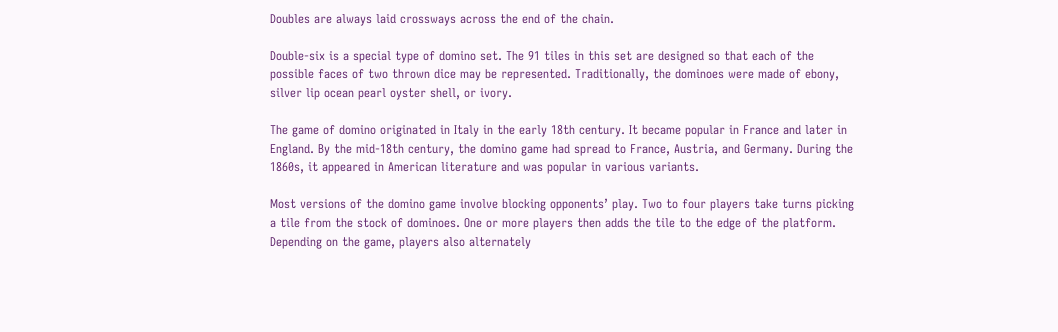Doubles are always laid crossways across the end of the chain.

Double-six is a special type of domino set. The 91 tiles in this set are designed so that each of the possible faces of two thrown dice may be represented. Traditionally, the dominoes were made of ebony, silver lip ocean pearl oyster shell, or ivory.

The game of domino originated in Italy in the early 18th century. It became popular in France and later in England. By the mid-18th century, the domino game had spread to France, Austria, and Germany. During the 1860s, it appeared in American literature and was popular in various variants.

Most versions of the domino game involve blocking opponents’ play. Two to four players take turns picking a tile from the stock of dominoes. One or more players then adds the tile to the edge of the platform. Depending on the game, players also alternately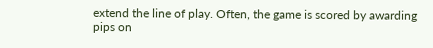extend the line of play. Often, the game is scored by awarding pips on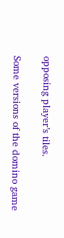opposing player’s tiles.

Some versions of the domino game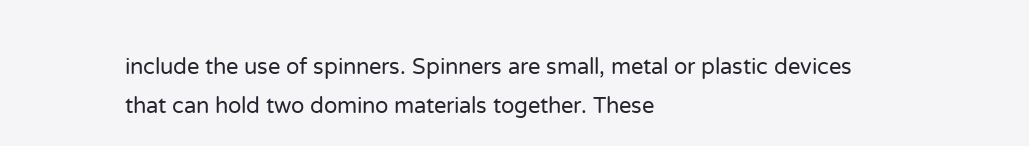include the use of spinners. Spinners are small, metal or plastic devices that can hold two domino materials together. These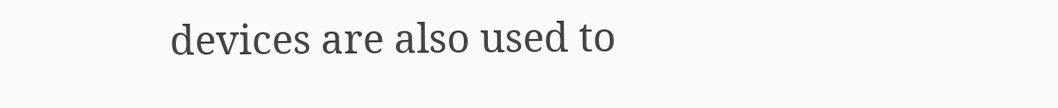devices are also used to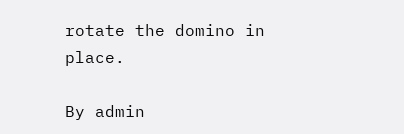rotate the domino in place.

By admin